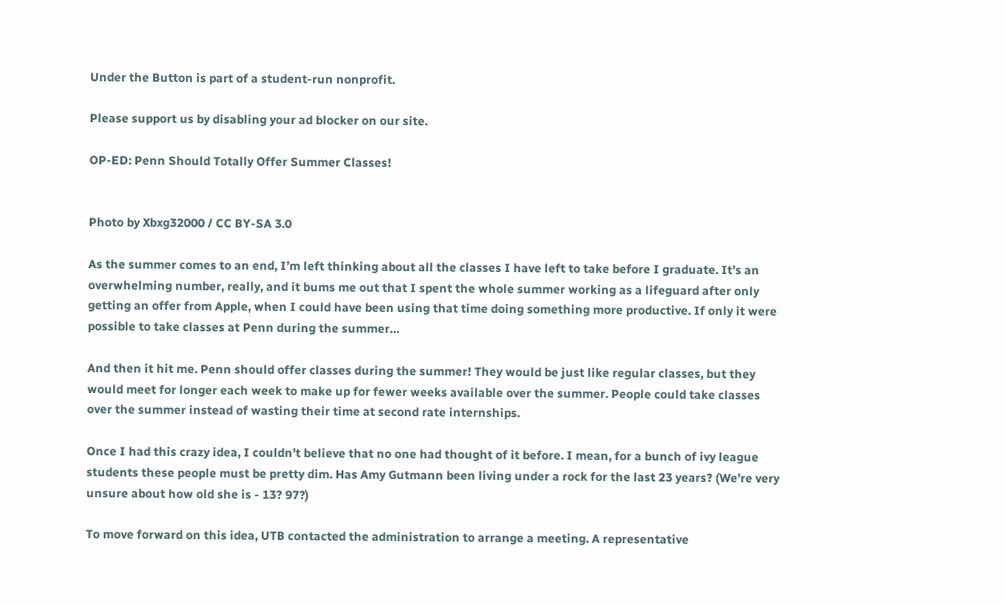Under the Button is part of a student-run nonprofit.

Please support us by disabling your ad blocker on our site.

OP-ED: Penn Should Totally Offer Summer Classes!


Photo by Xbxg32000 / CC BY-SA 3.0

As the summer comes to an end, I’m left thinking about all the classes I have left to take before I graduate. It’s an overwhelming number, really, and it bums me out that I spent the whole summer working as a lifeguard after only getting an offer from Apple, when I could have been using that time doing something more productive. If only it were possible to take classes at Penn during the summer…

And then it hit me. Penn should offer classes during the summer! They would be just like regular classes, but they would meet for longer each week to make up for fewer weeks available over the summer. People could take classes over the summer instead of wasting their time at second rate internships.

Once I had this crazy idea, I couldn’t believe that no one had thought of it before. I mean, for a bunch of ivy league students these people must be pretty dim. Has Amy Gutmann been living under a rock for the last 23 years? (We’re very unsure about how old she is - 13? 97?)

To move forward on this idea, UTB contacted the administration to arrange a meeting. A representative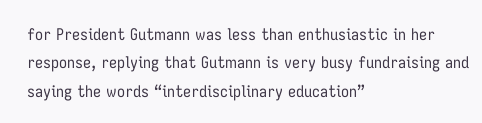for President Gutmann was less than enthusiastic in her response, replying that Gutmann is very busy fundraising and saying the words “interdisciplinary education”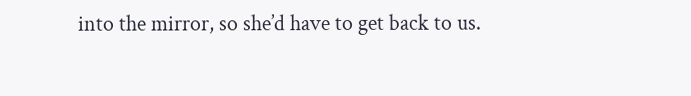into the mirror, so she’d have to get back to us.